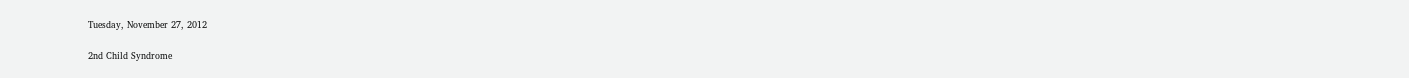Tuesday, November 27, 2012

2nd Child Syndrome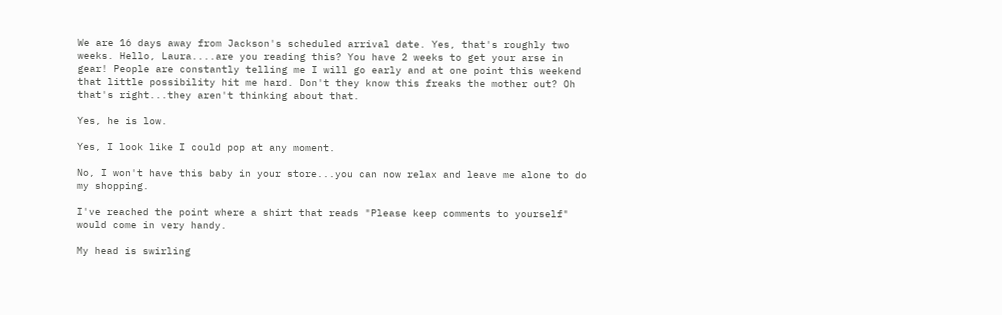We are 16 days away from Jackson's scheduled arrival date. Yes, that's roughly two weeks. Hello, Laura....are you reading this? You have 2 weeks to get your arse in gear! People are constantly telling me I will go early and at one point this weekend that little possibility hit me hard. Don't they know this freaks the mother out? Oh that's right...they aren't thinking about that.

Yes, he is low.

Yes, I look like I could pop at any moment.

No, I won't have this baby in your store...you can now relax and leave me alone to do my shopping.

I've reached the point where a shirt that reads "Please keep comments to yourself" would come in very handy.

My head is swirling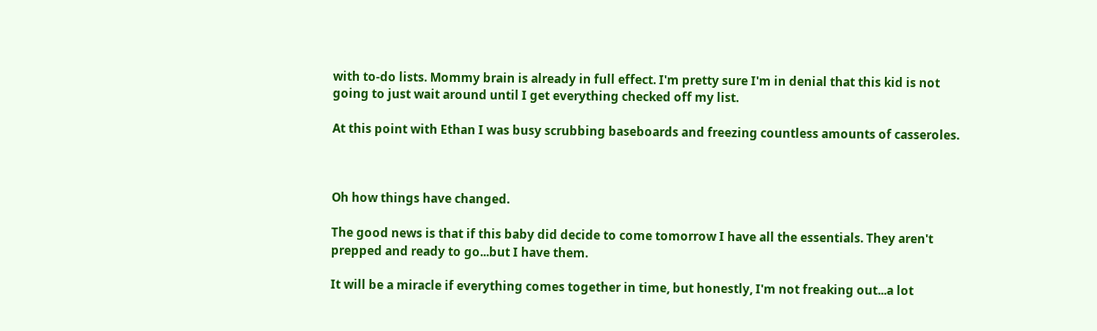with to-do lists. Mommy brain is already in full effect. I'm pretty sure I'm in denial that this kid is not going to just wait around until I get everything checked off my list.

At this point with Ethan I was busy scrubbing baseboards and freezing countless amounts of casseroles.



Oh how things have changed.

The good news is that if this baby did decide to come tomorrow I have all the essentials. They aren't prepped and ready to go...but I have them.

It will be a miracle if everything comes together in time, but honestly, I'm not freaking out...a lot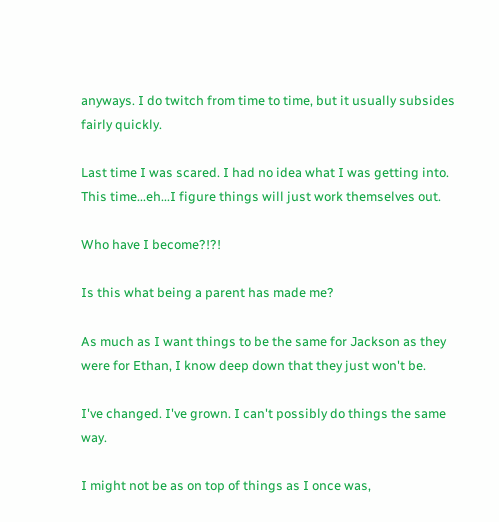anyways. I do twitch from time to time, but it usually subsides fairly quickly.

Last time I was scared. I had no idea what I was getting into. This time...eh...I figure things will just work themselves out.

Who have I become?!?!

Is this what being a parent has made me?

As much as I want things to be the same for Jackson as they were for Ethan, I know deep down that they just won't be.

I've changed. I've grown. I can't possibly do things the same way.

I might not be as on top of things as I once was,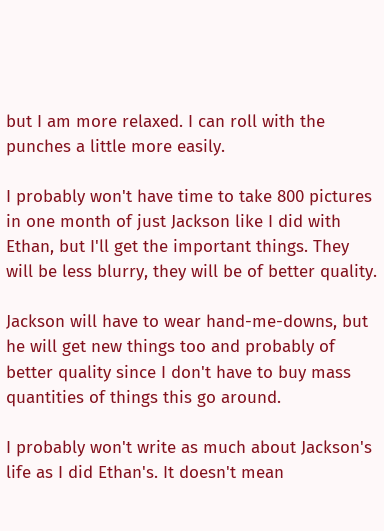but I am more relaxed. I can roll with the punches a little more easily.

I probably won't have time to take 800 pictures in one month of just Jackson like I did with Ethan, but I'll get the important things. They will be less blurry, they will be of better quality.

Jackson will have to wear hand-me-downs, but he will get new things too and probably of better quality since I don't have to buy mass quantities of things this go around.

I probably won't write as much about Jackson's life as I did Ethan's. It doesn't mean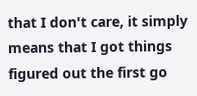that I don't care, it simply means that I got things figured out the first go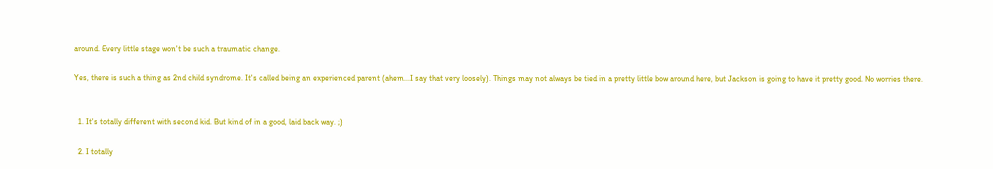around. Every little stage won't be such a traumatic change.

Yes, there is such a thing as 2nd child syndrome. It's called being an experienced parent (ahem...I say that very loosely). Things may not always be tied in a pretty little bow around here, but Jackson is going to have it pretty good. No worries there.


  1. It's totally different with second kid. But kind of in a good, laid back way. ;)

  2. I totally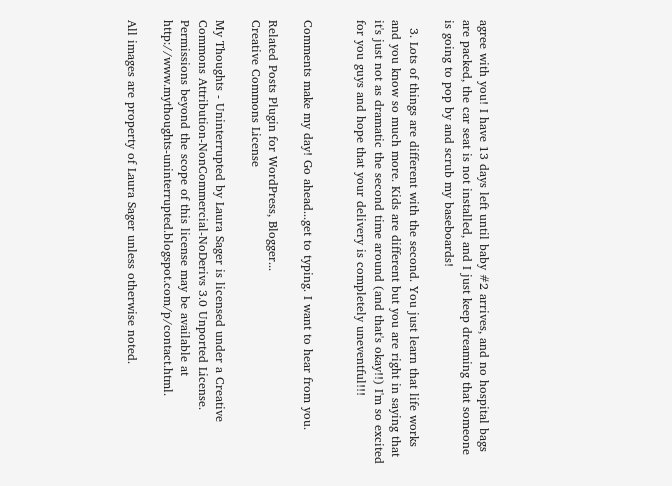agree with you! I have 13 days left until baby #2 arrives, and no hospital bags are packed, the car seat is not installed, and I just keep dreaming that someone is going to pop by and scrub my baseboards!

  3. Lots of things are different with the second. You just learn that life works and you know so much more. Kids are different but you are right in saying that it's just not as dramatic the second time around (and that's okay!!) I'm so excited for you guys and hope that your delivery is completely uneventful!!!


Comments make my day! Go ahead...get to typing. I want to hear from you.

Related Posts Plugin for WordPress, Blogger...
Creative Commons License

My Thoughts - Uninterrupted by Laura Sager is licensed under a Creative Commons Attribution-NonCommercial-NoDerivs 3.0 Unported License. Permissions beyond the scope of this license may be available at http://www.mythoughts-uninterrupted.blogspot.com/p/contact.html.

All images are property of Laura Sager unless otherwise noted.